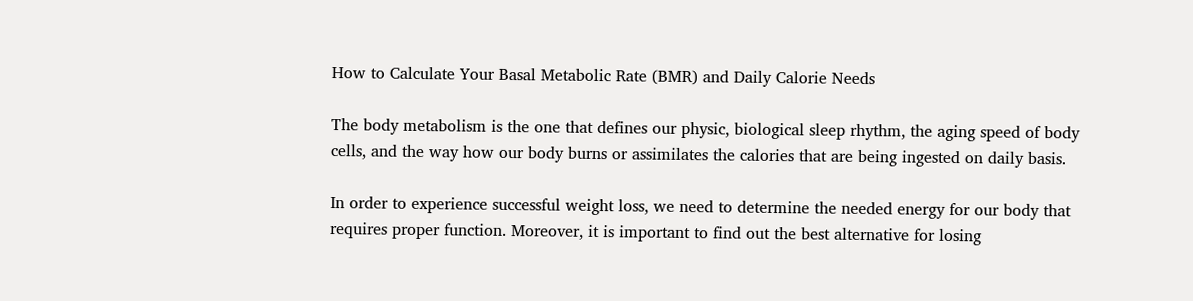How to Calculate Your Basal Metabolic Rate (BMR) and Daily Calorie Needs

The body metabolism is the one that defines our physic, biological sleep rhythm, the aging speed of body cells, and the way how our body burns or assimilates the calories that are being ingested on daily basis.

In order to experience successful weight loss, we need to determine the needed energy for our body that requires proper function. Moreover, it is important to find out the best alternative for losing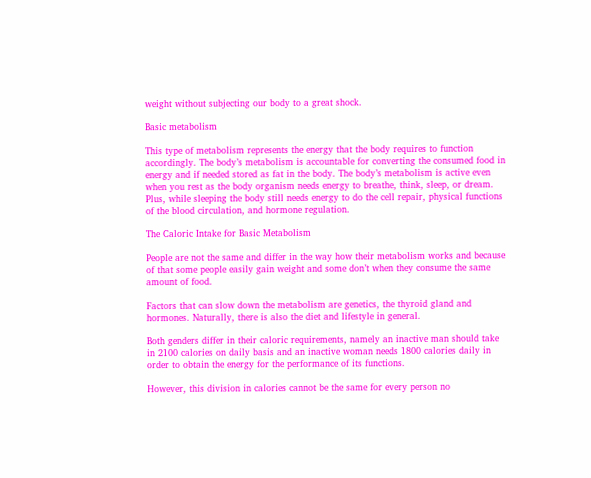weight without subjecting our body to a great shock.

Basic metabolism

This type of metabolism represents the energy that the body requires to function accordingly. The body’s metabolism is accountable for converting the consumed food in energy and if needed stored as fat in the body. The body’s metabolism is active even when you rest as the body organism needs energy to breathe, think, sleep, or dream. Plus, while sleeping the body still needs energy to do the cell repair, physical functions of the blood circulation, and hormone regulation.

The Caloric Intake for Basic Metabolism

People are not the same and differ in the way how their metabolism works and because of that some people easily gain weight and some don’t when they consume the same amount of food.

Factors that can slow down the metabolism are genetics, the thyroid gland and hormones. Naturally, there is also the diet and lifestyle in general.

Both genders differ in their caloric requirements, namely an inactive man should take in 2100 calories on daily basis and an inactive woman needs 1800 calories daily in order to obtain the energy for the performance of its functions.

However, this division in calories cannot be the same for every person no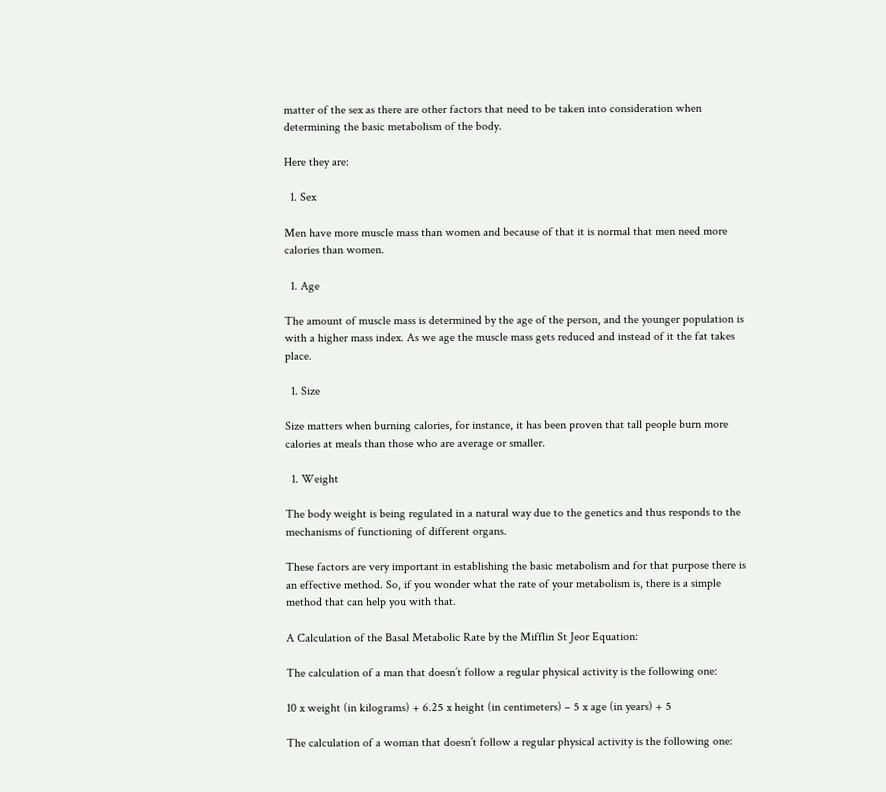matter of the sex as there are other factors that need to be taken into consideration when determining the basic metabolism of the body.

Here they are:

  1. Sex

Men have more muscle mass than women and because of that it is normal that men need more calories than women.

  1. Age

The amount of muscle mass is determined by the age of the person, and the younger population is with a higher mass index. As we age the muscle mass gets reduced and instead of it the fat takes place.

  1. Size

Size matters when burning calories, for instance, it has been proven that tall people burn more calories at meals than those who are average or smaller.

  1. Weight

The body weight is being regulated in a natural way due to the genetics and thus responds to the mechanisms of functioning of different organs.

These factors are very important in establishing the basic metabolism and for that purpose there is an effective method. So, if you wonder what the rate of your metabolism is, there is a simple method that can help you with that.

A Calculation of the Basal Metabolic Rate by the Mifflin St Jeor Equation:

The calculation of a man that doesn’t follow a regular physical activity is the following one:

10 x weight (in kilograms) + 6.25 x height (in centimeters) – 5 x age (in years) + 5

The calculation of a woman that doesn’t follow a regular physical activity is the following one: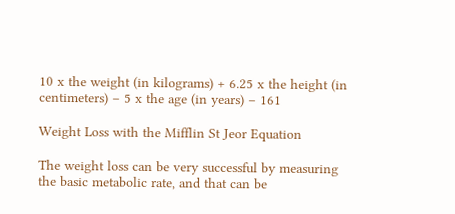10 x the weight (in kilograms) + 6.25 x the height (in centimeters) – 5 x the age (in years) – 161

Weight Loss with the Mifflin St Jeor Equation

The weight loss can be very successful by measuring the basic metabolic rate, and that can be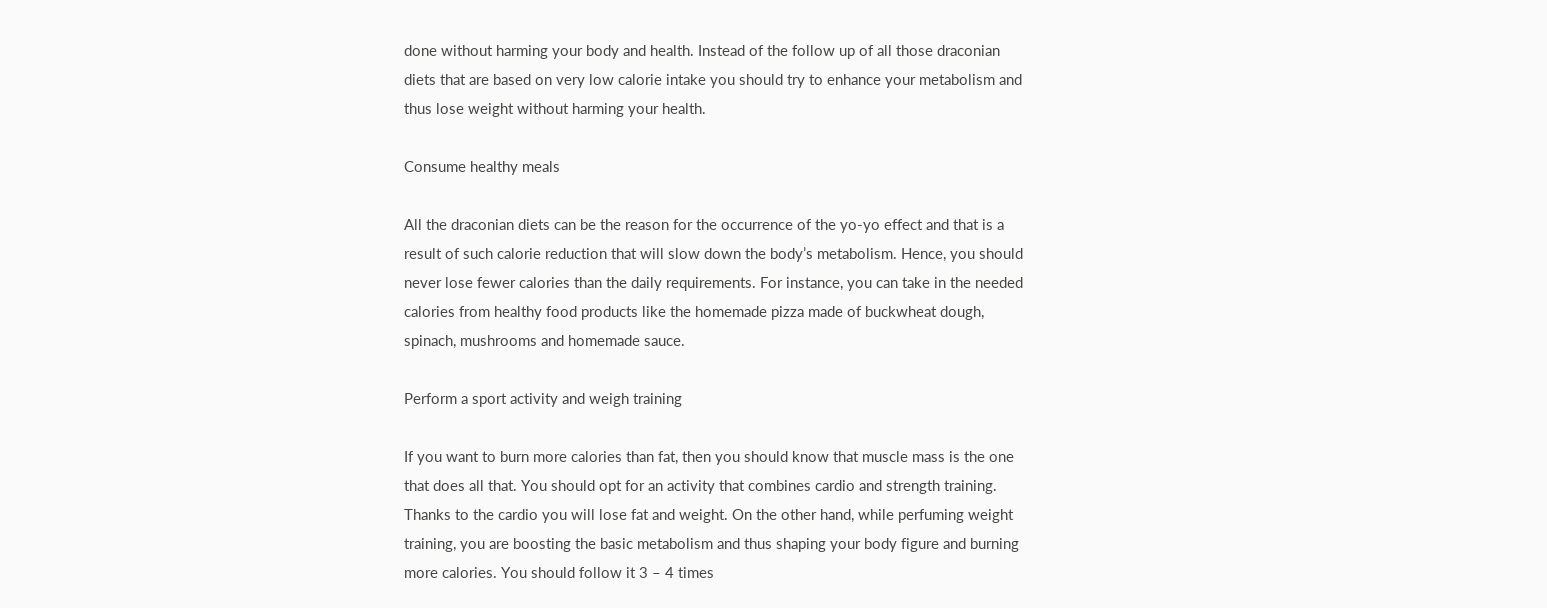done without harming your body and health. Instead of the follow up of all those draconian diets that are based on very low calorie intake you should try to enhance your metabolism and thus lose weight without harming your health.

Consume healthy meals

All the draconian diets can be the reason for the occurrence of the yo-yo effect and that is a result of such calorie reduction that will slow down the body’s metabolism. Hence, you should never lose fewer calories than the daily requirements. For instance, you can take in the needed calories from healthy food products like the homemade pizza made of buckwheat dough, spinach, mushrooms and homemade sauce.

Perform a sport activity and weigh training

If you want to burn more calories than fat, then you should know that muscle mass is the one that does all that. You should opt for an activity that combines cardio and strength training. Thanks to the cardio you will lose fat and weight. On the other hand, while perfuming weight training, you are boosting the basic metabolism and thus shaping your body figure and burning more calories. You should follow it 3 – 4 times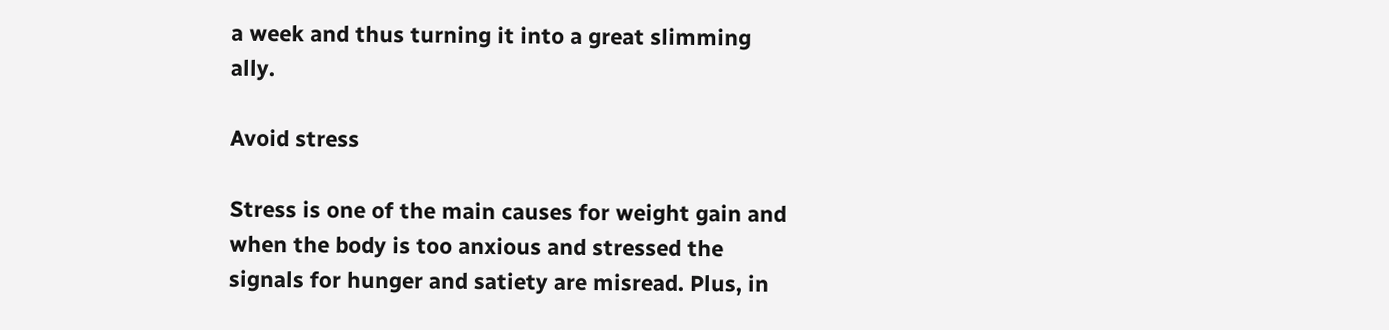a week and thus turning it into a great slimming ally.

Avoid stress

Stress is one of the main causes for weight gain and when the body is too anxious and stressed the signals for hunger and satiety are misread. Plus, in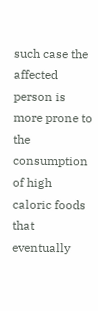such case the affected person is more prone to the consumption of high caloric foods that eventually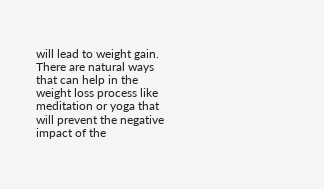will lead to weight gain. There are natural ways that can help in the weight loss process like meditation or yoga that will prevent the negative impact of the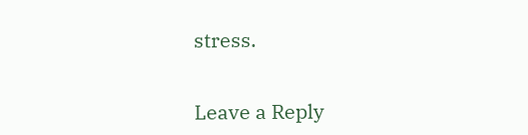stress.


Leave a Reply